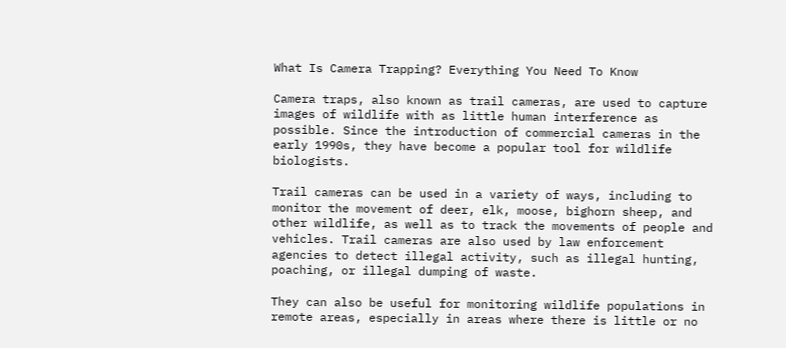What Is Camera Trapping? Everything You Need To Know

Camera traps, also known as trail cameras, are used to capture images of wildlife with as little human interference as possible. Since the introduction of commercial cameras in the early 1990s, they have become a popular tool for wildlife biologists.

Trail cameras can be used in a variety of ways, including to monitor the movement of deer, elk, moose, bighorn sheep, and other wildlife, as well as to track the movements of people and vehicles. Trail cameras are also used by law enforcement agencies to detect illegal activity, such as illegal hunting, poaching, or illegal dumping of waste.

They can also be useful for monitoring wildlife populations in remote areas, especially in areas where there is little or no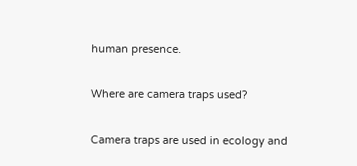human presence.

Where are camera traps used?

Camera traps are used in ecology and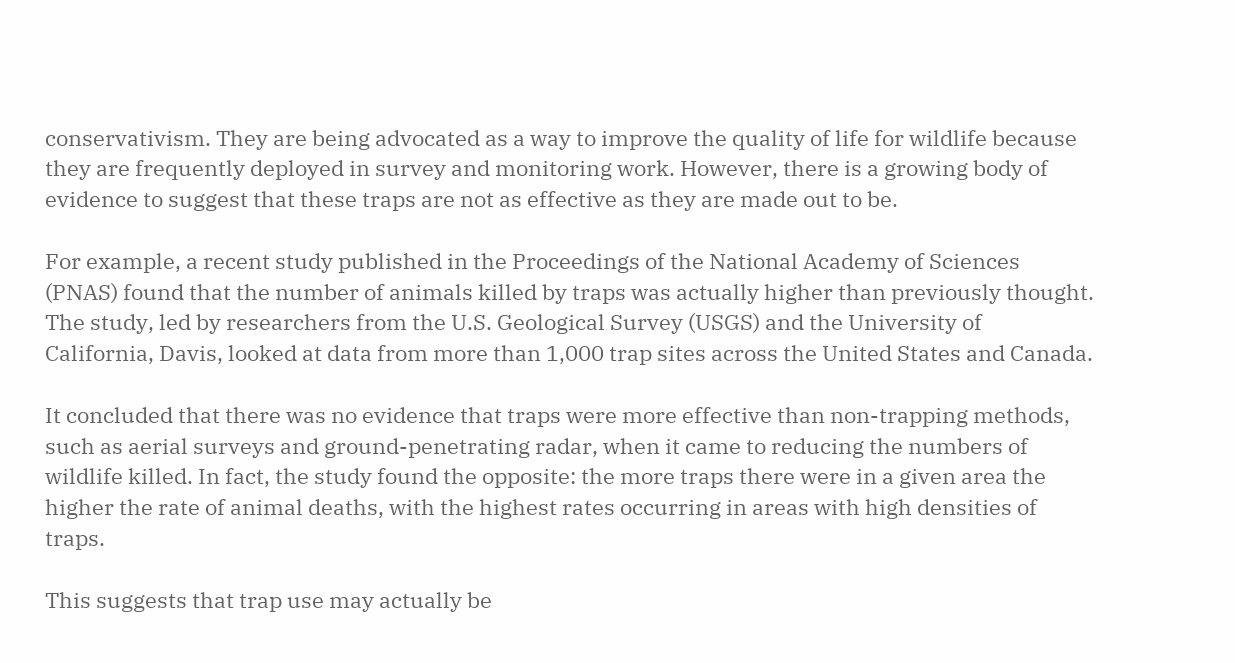conservativism. They are being advocated as a way to improve the quality of life for wildlife because they are frequently deployed in survey and monitoring work. However, there is a growing body of evidence to suggest that these traps are not as effective as they are made out to be.

For example, a recent study published in the Proceedings of the National Academy of Sciences (PNAS) found that the number of animals killed by traps was actually higher than previously thought. The study, led by researchers from the U.S. Geological Survey (USGS) and the University of California, Davis, looked at data from more than 1,000 trap sites across the United States and Canada.

It concluded that there was no evidence that traps were more effective than non-trapping methods, such as aerial surveys and ground-penetrating radar, when it came to reducing the numbers of wildlife killed. In fact, the study found the opposite: the more traps there were in a given area the higher the rate of animal deaths, with the highest rates occurring in areas with high densities of traps.

This suggests that trap use may actually be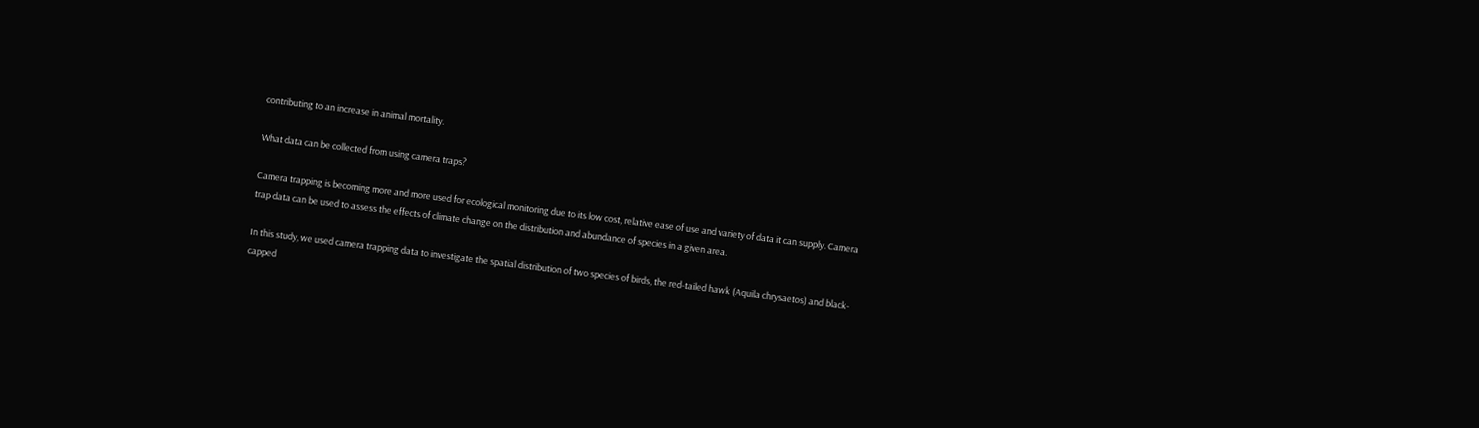contributing to an increase in animal mortality.

What data can be collected from using camera traps?

Camera trapping is becoming more and more used for ecological monitoring due to its low cost, relative ease of use and variety of data it can supply. Camera trap data can be used to assess the effects of climate change on the distribution and abundance of species in a given area.

In this study, we used camera trapping data to investigate the spatial distribution of two species of birds, the red-tailed hawk (Aquila chrysaetos) and black-capped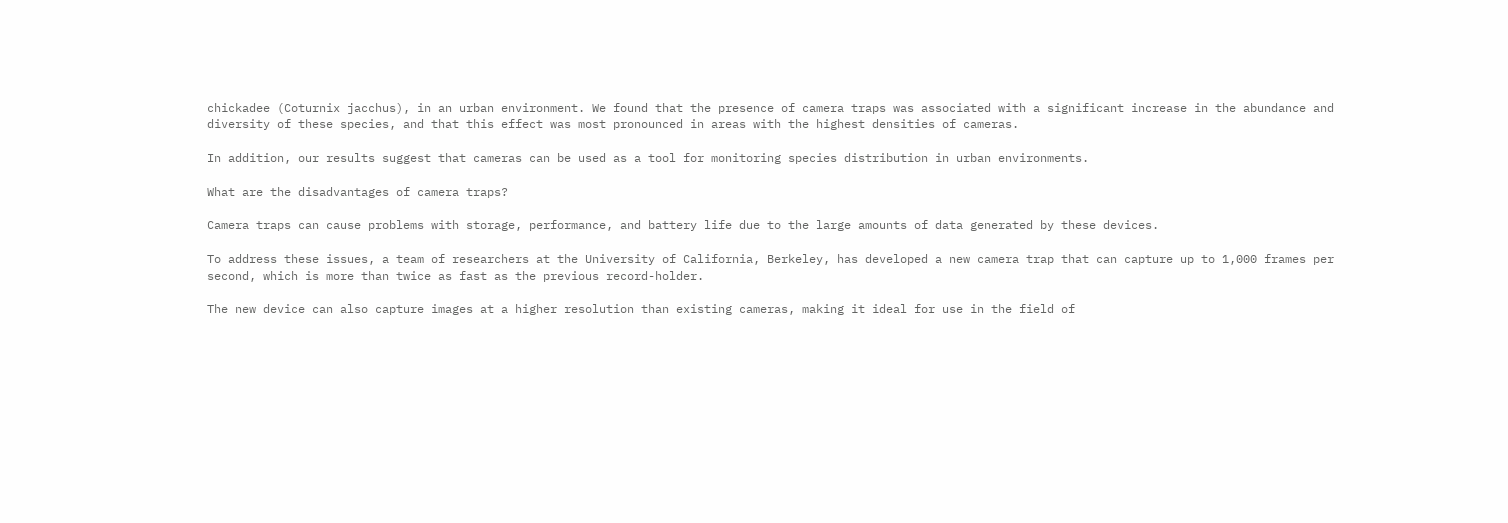chickadee (Coturnix jacchus), in an urban environment. We found that the presence of camera traps was associated with a significant increase in the abundance and diversity of these species, and that this effect was most pronounced in areas with the highest densities of cameras.

In addition, our results suggest that cameras can be used as a tool for monitoring species distribution in urban environments.

What are the disadvantages of camera traps?

Camera traps can cause problems with storage, performance, and battery life due to the large amounts of data generated by these devices.

To address these issues, a team of researchers at the University of California, Berkeley, has developed a new camera trap that can capture up to 1,000 frames per second, which is more than twice as fast as the previous record-holder.

The new device can also capture images at a higher resolution than existing cameras, making it ideal for use in the field of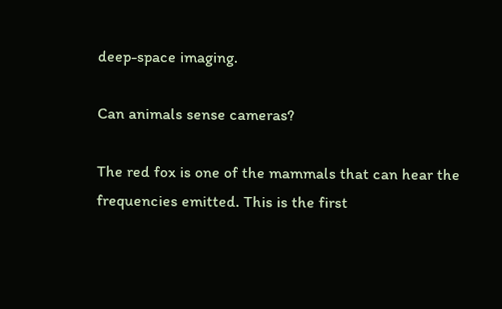deep-space imaging.

Can animals sense cameras?

The red fox is one of the mammals that can hear the frequencies emitted. This is the first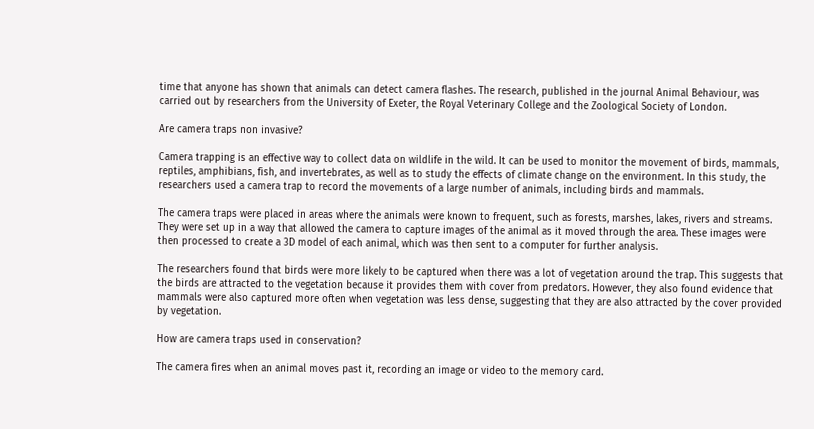time that anyone has shown that animals can detect camera flashes. The research, published in the journal Animal Behaviour, was carried out by researchers from the University of Exeter, the Royal Veterinary College and the Zoological Society of London.

Are camera traps non invasive?

Camera trapping is an effective way to collect data on wildlife in the wild. It can be used to monitor the movement of birds, mammals, reptiles, amphibians, fish, and invertebrates, as well as to study the effects of climate change on the environment. In this study, the researchers used a camera trap to record the movements of a large number of animals, including birds and mammals.

The camera traps were placed in areas where the animals were known to frequent, such as forests, marshes, lakes, rivers and streams. They were set up in a way that allowed the camera to capture images of the animal as it moved through the area. These images were then processed to create a 3D model of each animal, which was then sent to a computer for further analysis.

The researchers found that birds were more likely to be captured when there was a lot of vegetation around the trap. This suggests that the birds are attracted to the vegetation because it provides them with cover from predators. However, they also found evidence that mammals were also captured more often when vegetation was less dense, suggesting that they are also attracted by the cover provided by vegetation.

How are camera traps used in conservation?

The camera fires when an animal moves past it, recording an image or video to the memory card.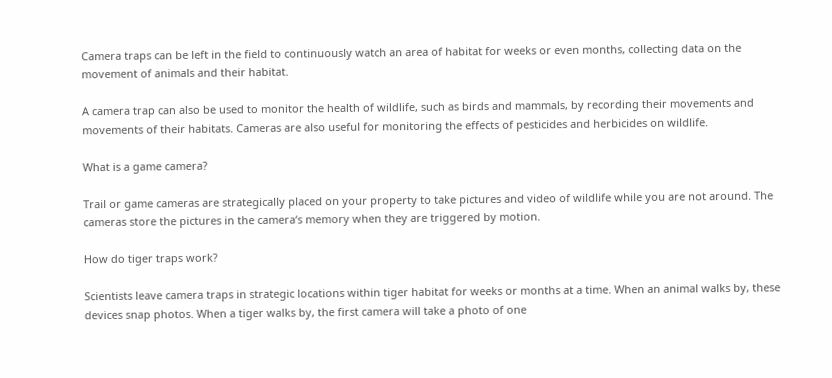Camera traps can be left in the field to continuously watch an area of habitat for weeks or even months, collecting data on the movement of animals and their habitat.

A camera trap can also be used to monitor the health of wildlife, such as birds and mammals, by recording their movements and movements of their habitats. Cameras are also useful for monitoring the effects of pesticides and herbicides on wildlife.

What is a game camera?

Trail or game cameras are strategically placed on your property to take pictures and video of wildlife while you are not around. The cameras store the pictures in the camera‘s memory when they are triggered by motion.

How do tiger traps work?

Scientists leave camera traps in strategic locations within tiger habitat for weeks or months at a time. When an animal walks by, these devices snap photos. When a tiger walks by, the first camera will take a photo of one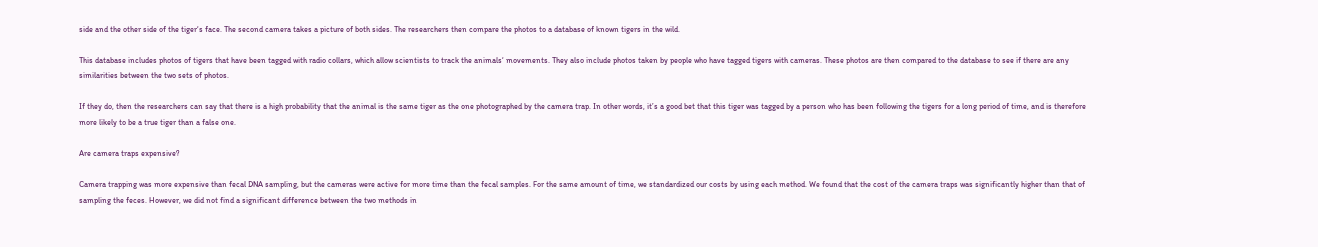side and the other side of the tiger‘s face. The second camera takes a picture of both sides. The researchers then compare the photos to a database of known tigers in the wild.

This database includes photos of tigers that have been tagged with radio collars, which allow scientists to track the animals‘ movements. They also include photos taken by people who have tagged tigers with cameras. These photos are then compared to the database to see if there are any similarities between the two sets of photos.

If they do, then the researchers can say that there is a high probability that the animal is the same tiger as the one photographed by the camera trap. In other words, it’s a good bet that this tiger was tagged by a person who has been following the tigers for a long period of time, and is therefore more likely to be a true tiger than a false one.

Are camera traps expensive?

Camera trapping was more expensive than fecal DNA sampling, but the cameras were active for more time than the fecal samples. For the same amount of time, we standardized our costs by using each method. We found that the cost of the camera traps was significantly higher than that of sampling the feces. However, we did not find a significant difference between the two methods in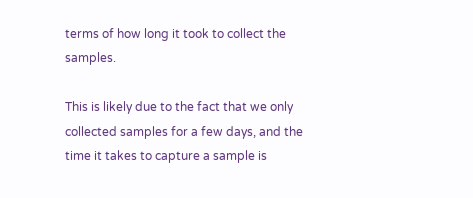terms of how long it took to collect the samples.

This is likely due to the fact that we only collected samples for a few days, and the time it takes to capture a sample is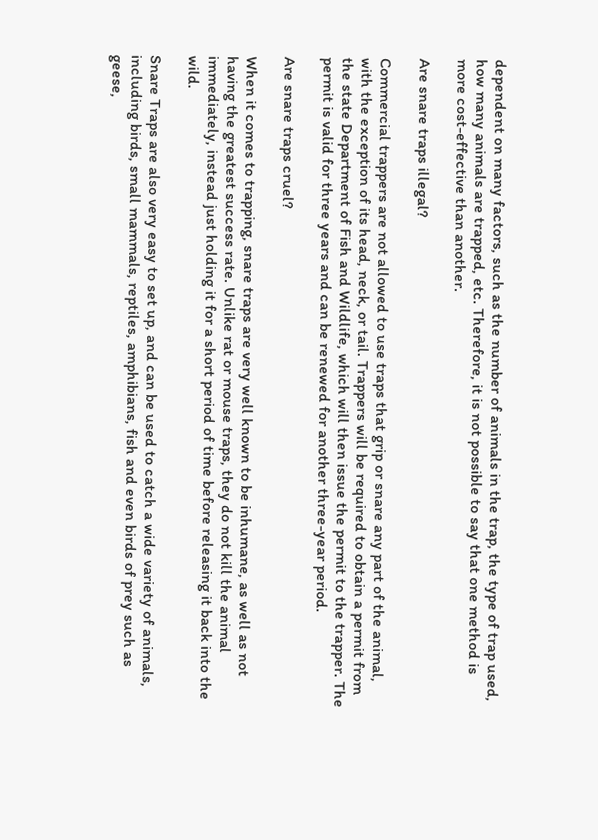dependent on many factors, such as the number of animals in the trap, the type of trap used, how many animals are trapped, etc. Therefore, it is not possible to say that one method is more cost-effective than another.

Are snare traps illegal?

Commercial trappers are not allowed to use traps that grip or snare any part of the animal, with the exception of its head, neck, or tail. Trappers will be required to obtain a permit from the state Department of Fish and Wildlife, which will then issue the permit to the trapper. The permit is valid for three years and can be renewed for another three-year period.

Are snare traps cruel?

When it comes to trapping, snare traps are very well known to be inhumane, as well as not having the greatest success rate. Unlike rat or mouse traps, they do not kill the animal immediately, instead just holding it for a short period of time before releasing it back into the wild.

Snare Traps are also very easy to set up, and can be used to catch a wide variety of animals, including birds, small mammals, reptiles, amphibians, fish and even birds of prey such as geese,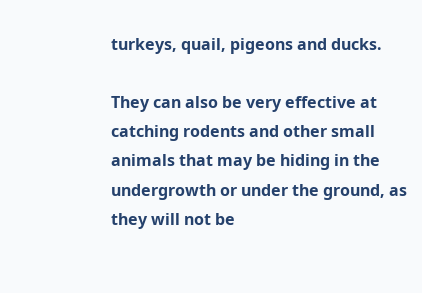turkeys, quail, pigeons and ducks.

They can also be very effective at catching rodents and other small animals that may be hiding in the undergrowth or under the ground, as they will not be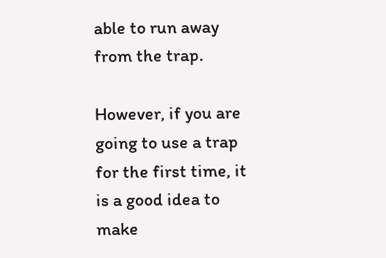able to run away from the trap.

However, if you are going to use a trap for the first time, it is a good idea to make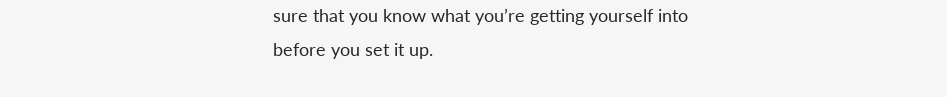sure that you know what you’re getting yourself into before you set it up.